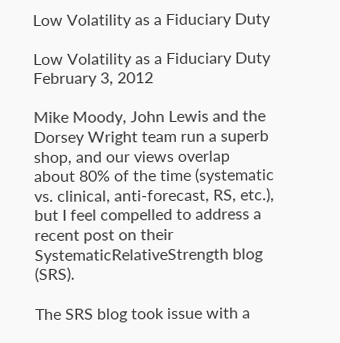Low Volatility as a Fiduciary Duty

Low Volatility as a Fiduciary Duty
February 3, 2012

Mike Moody, John Lewis and the Dorsey Wright team run a superb shop, and our views overlap about 80% of the time (systematic vs. clinical, anti-forecast, RS, etc.), but I feel compelled to address a recent post on their SystematicRelativeStrength blog (SRS).

The SRS blog took issue with a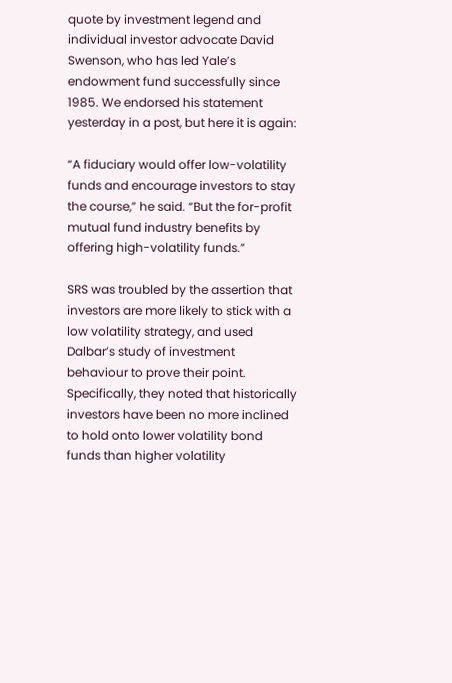quote by investment legend and individual investor advocate David Swenson, who has led Yale’s endowment fund successfully since 1985. We endorsed his statement yesterday in a post, but here it is again:

“A fiduciary would offer low-volatility funds and encourage investors to stay the course,” he said. “But the for-profit mutual fund industry benefits by offering high-volatility funds.”

SRS was troubled by the assertion that investors are more likely to stick with a low volatility strategy, and used Dalbar’s study of investment behaviour to prove their point. Specifically, they noted that historically investors have been no more inclined to hold onto lower volatility bond funds than higher volatility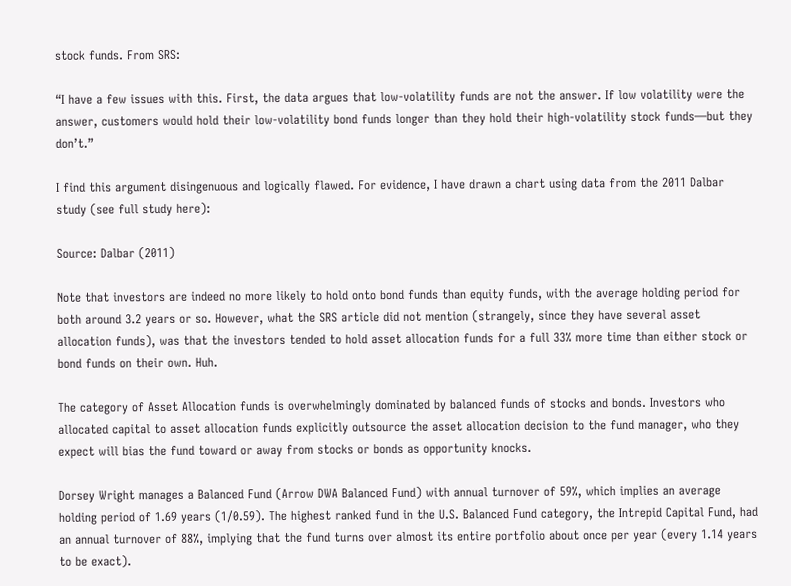stock funds. From SRS:

“I have a few issues with this. First, the data argues that low-volatility funds are not the answer. If low volatility were the answer, customers would hold their low-volatility bond funds longer than they hold their high-volatility stock funds—but they don’t.”

I find this argument disingenuous and logically flawed. For evidence, I have drawn a chart using data from the 2011 Dalbar study (see full study here):

Source: Dalbar (2011)

Note that investors are indeed no more likely to hold onto bond funds than equity funds, with the average holding period for both around 3.2 years or so. However, what the SRS article did not mention (strangely, since they have several asset allocation funds), was that the investors tended to hold asset allocation funds for a full 33% more time than either stock or bond funds on their own. Huh.

The category of Asset Allocation funds is overwhelmingly dominated by balanced funds of stocks and bonds. Investors who allocated capital to asset allocation funds explicitly outsource the asset allocation decision to the fund manager, who they expect will bias the fund toward or away from stocks or bonds as opportunity knocks.

Dorsey Wright manages a Balanced Fund (Arrow DWA Balanced Fund) with annual turnover of 59%, which implies an average holding period of 1.69 years (1/0.59). The highest ranked fund in the U.S. Balanced Fund category, the Intrepid Capital Fund, had an annual turnover of 88%, implying that the fund turns over almost its entire portfolio about once per year (every 1.14 years to be exact).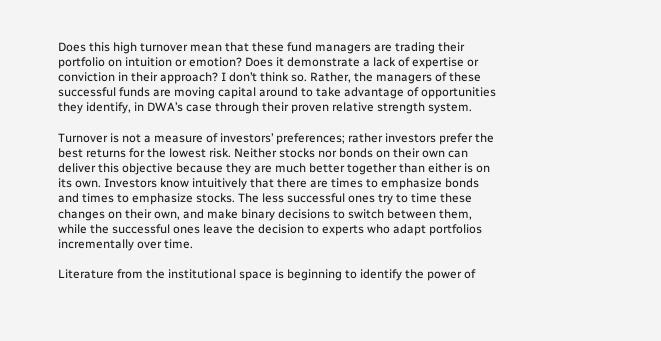Does this high turnover mean that these fund managers are trading their portfolio on intuition or emotion? Does it demonstrate a lack of expertise or conviction in their approach? I don’t think so. Rather, the managers of these successful funds are moving capital around to take advantage of opportunities they identify, in DWA’s case through their proven relative strength system.

Turnover is not a measure of investors’ preferences; rather investors prefer the best returns for the lowest risk. Neither stocks nor bonds on their own can deliver this objective because they are much better together than either is on its own. Investors know intuitively that there are times to emphasize bonds and times to emphasize stocks. The less successful ones try to time these changes on their own, and make binary decisions to switch between them, while the successful ones leave the decision to experts who adapt portfolios incrementally over time.

Literature from the institutional space is beginning to identify the power of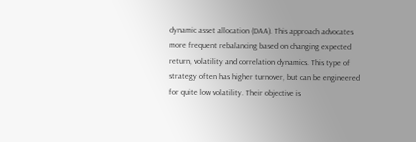dynamic asset allocation (DAA). This approach advocates more frequent rebalancing based on changing expected return, volatility and correlation dynamics. This type of strategy often has higher turnover, but can be engineered for quite low volatility. Their objective is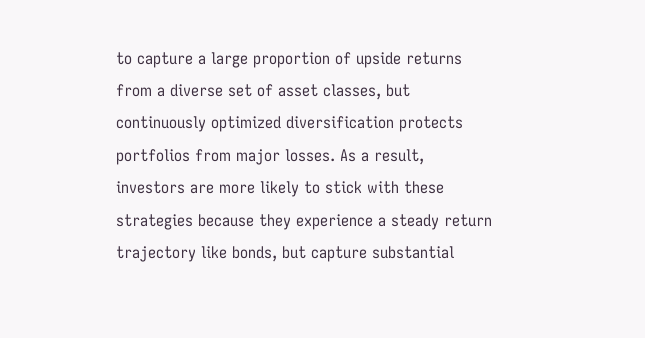to capture a large proportion of upside returns from a diverse set of asset classes, but continuously optimized diversification protects portfolios from major losses. As a result, investors are more likely to stick with these strategies because they experience a steady return trajectory like bonds, but capture substantial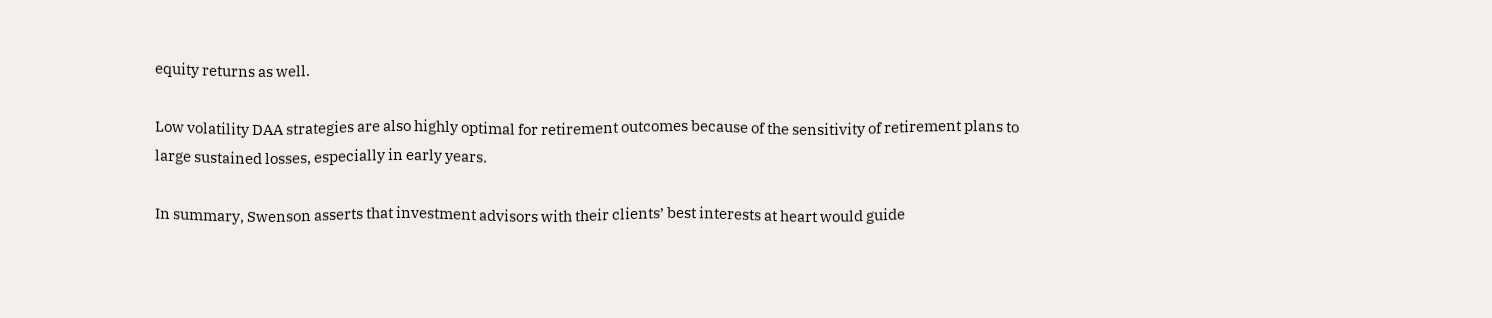equity returns as well.

Low volatility DAA strategies are also highly optimal for retirement outcomes because of the sensitivity of retirement plans to large sustained losses, especially in early years.

In summary, Swenson asserts that investment advisors with their clients’ best interests at heart would guide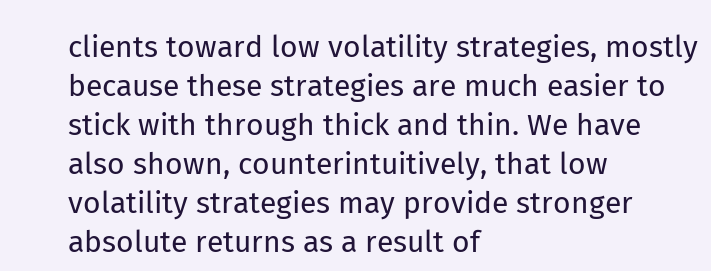clients toward low volatility strategies, mostly because these strategies are much easier to stick with through thick and thin. We have also shown, counterintuitively, that low volatility strategies may provide stronger absolute returns as a result of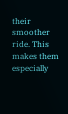their smoother ride. This makes them especially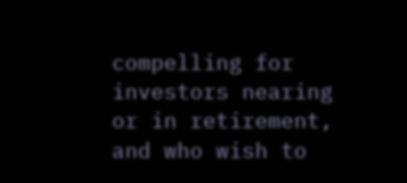compelling for investors nearing or in retirement, and who wish to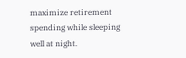maximize retirement spending while sleeping well at night.